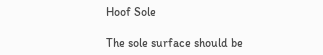Hoof Sole

The sole surface should be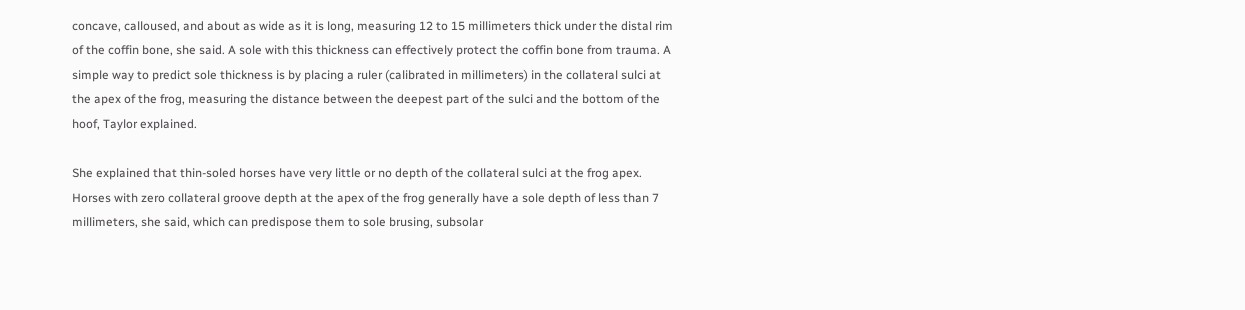concave, calloused, and about as wide as it is long, measuring 12 to 15 millimeters thick under the distal rim of the coffin bone, she said. A sole with this thickness can effectively protect the coffin bone from trauma. A simple way to predict sole thickness is by placing a ruler (calibrated in millimeters) in the collateral sulci at the apex of the frog, measuring the distance between the deepest part of the sulci and the bottom of the hoof, Taylor explained.

She explained that thin-soled horses have very little or no depth of the collateral sulci at the frog apex. Horses with zero collateral groove depth at the apex of the frog generally have a sole depth of less than 7 millimeters, she said, which can predispose them to sole brusing, subsolar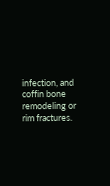infection, and coffin bone remodeling or rim fractures.